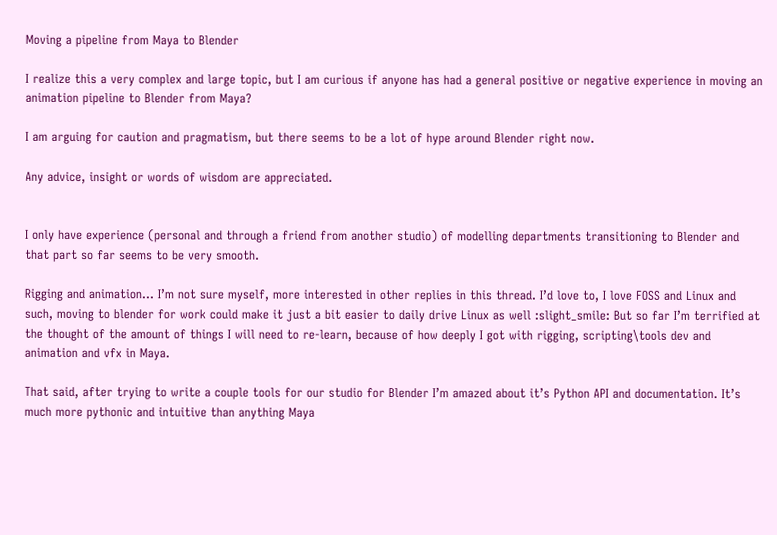Moving a pipeline from Maya to Blender

I realize this a very complex and large topic, but I am curious if anyone has had a general positive or negative experience in moving an animation pipeline to Blender from Maya?

I am arguing for caution and pragmatism, but there seems to be a lot of hype around Blender right now.

Any advice, insight or words of wisdom are appreciated.


I only have experience (personal and through a friend from another studio) of modelling departments transitioning to Blender and that part so far seems to be very smooth.

Rigging and animation… I’m not sure myself, more interested in other replies in this thread. I’d love to, I love FOSS and Linux and such, moving to blender for work could make it just a bit easier to daily drive Linux as well :slight_smile: But so far I’m terrified at the thought of the amount of things I will need to re-learn, because of how deeply I got with rigging, scripting\tools dev and animation and vfx in Maya.

That said, after trying to write a couple tools for our studio for Blender I’m amazed about it’s Python API and documentation. It’s much more pythonic and intuitive than anything Maya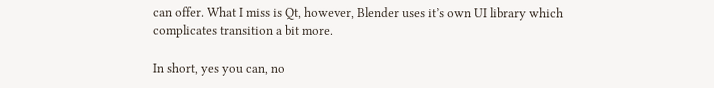can offer. What I miss is Qt, however, Blender uses it’s own UI library which complicates transition a bit more.

In short, yes you can, no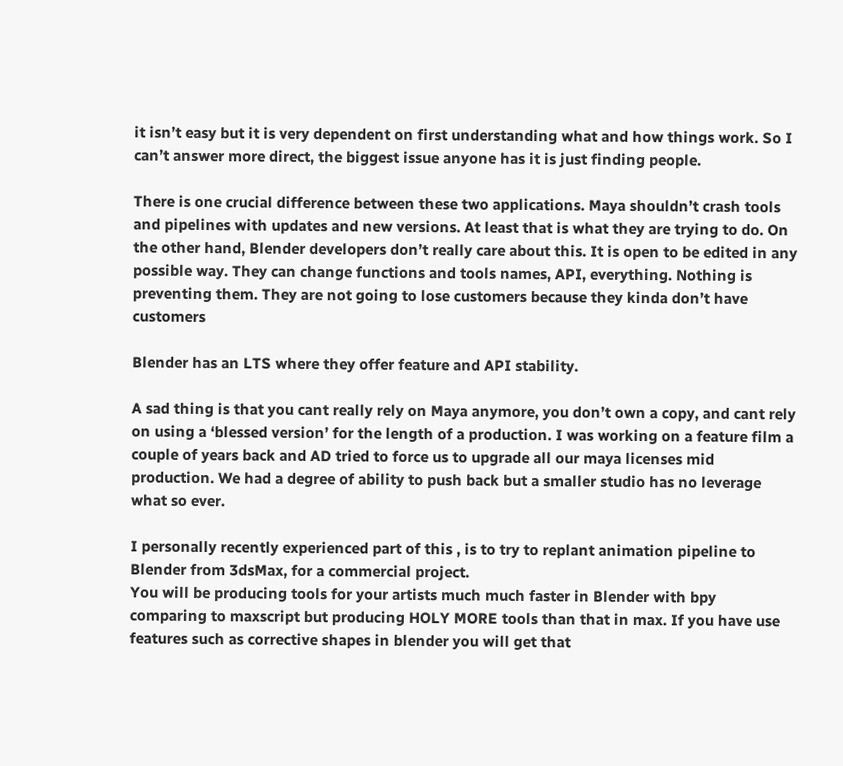it isn’t easy but it is very dependent on first understanding what and how things work. So I can’t answer more direct, the biggest issue anyone has it is just finding people.

There is one crucial difference between these two applications. Maya shouldn’t crash tools and pipelines with updates and new versions. At least that is what they are trying to do. On the other hand, Blender developers don’t really care about this. It is open to be edited in any possible way. They can change functions and tools names, API, everything. Nothing is preventing them. They are not going to lose customers because they kinda don’t have customers

Blender has an LTS where they offer feature and API stability.

A sad thing is that you cant really rely on Maya anymore, you don’t own a copy, and cant rely on using a ‘blessed version’ for the length of a production. I was working on a feature film a couple of years back and AD tried to force us to upgrade all our maya licenses mid production. We had a degree of ability to push back but a smaller studio has no leverage what so ever.

I personally recently experienced part of this , is to try to replant animation pipeline to Blender from 3dsMax, for a commercial project.
You will be producing tools for your artists much much faster in Blender with bpy comparing to maxscript but producing HOLY MORE tools than that in max. If you have use features such as corrective shapes in blender you will get that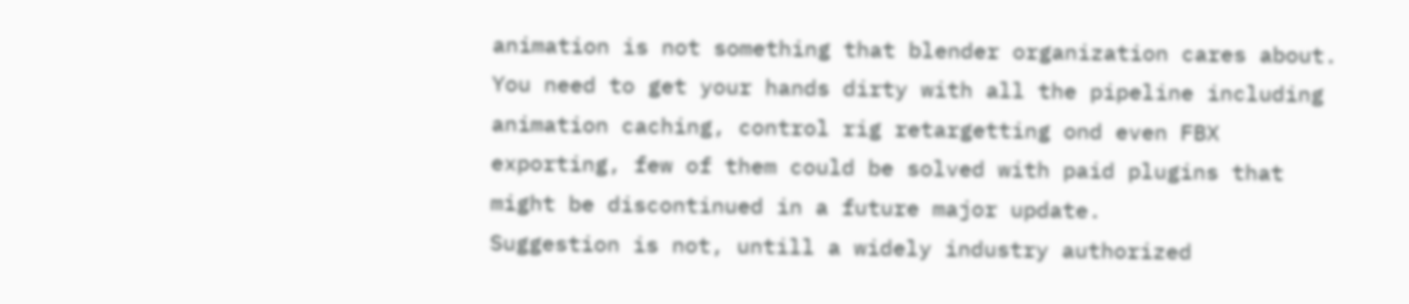animation is not something that blender organization cares about. You need to get your hands dirty with all the pipeline including animation caching, control rig retargetting ond even FBX exporting, few of them could be solved with paid plugins that might be discontinued in a future major update.
Suggestion is not, untill a widely industry authorized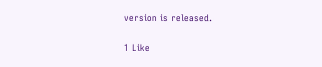version is released.

1 Like